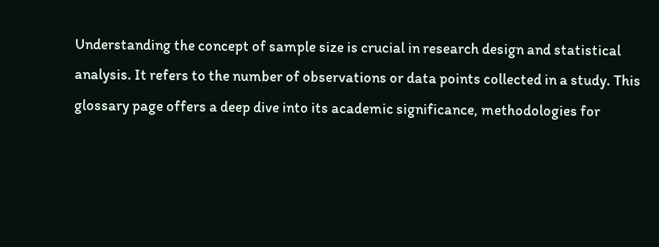Understanding the concept of sample size is crucial in research design and statistical analysis. It refers to the number of observations or data points collected in a study. This glossary page offers a deep dive into its academic significance, methodologies for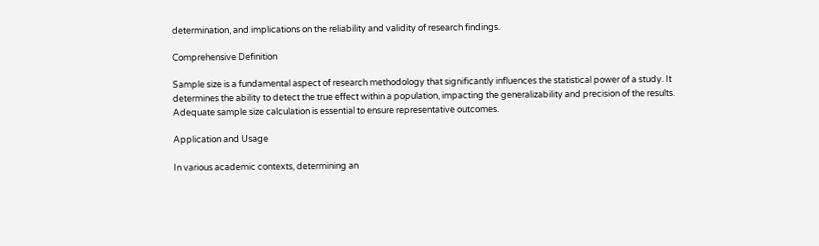determination, and implications on the reliability and validity of research findings.

Comprehensive Definition

Sample size is a fundamental aspect of research methodology that significantly influences the statistical power of a study. It determines the ability to detect the true effect within a population, impacting the generalizability and precision of the results. Adequate sample size calculation is essential to ensure representative outcomes.

Application and Usage

In various academic contexts, determining an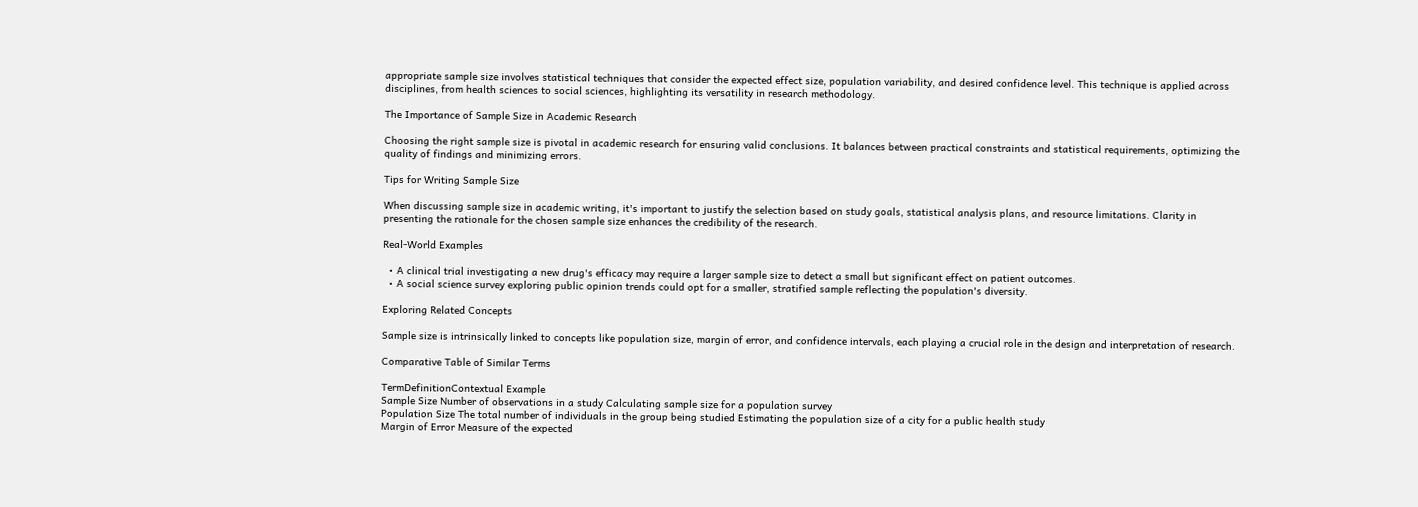appropriate sample size involves statistical techniques that consider the expected effect size, population variability, and desired confidence level. This technique is applied across disciplines, from health sciences to social sciences, highlighting its versatility in research methodology.

The Importance of Sample Size in Academic Research

Choosing the right sample size is pivotal in academic research for ensuring valid conclusions. It balances between practical constraints and statistical requirements, optimizing the quality of findings and minimizing errors.

Tips for Writing Sample Size

When discussing sample size in academic writing, it's important to justify the selection based on study goals, statistical analysis plans, and resource limitations. Clarity in presenting the rationale for the chosen sample size enhances the credibility of the research.

Real-World Examples

  • A clinical trial investigating a new drug's efficacy may require a larger sample size to detect a small but significant effect on patient outcomes.
  • A social science survey exploring public opinion trends could opt for a smaller, stratified sample reflecting the population's diversity.

Exploring Related Concepts

Sample size is intrinsically linked to concepts like population size, margin of error, and confidence intervals, each playing a crucial role in the design and interpretation of research.

Comparative Table of Similar Terms

TermDefinitionContextual Example
Sample Size Number of observations in a study Calculating sample size for a population survey
Population Size The total number of individuals in the group being studied Estimating the population size of a city for a public health study
Margin of Error Measure of the expected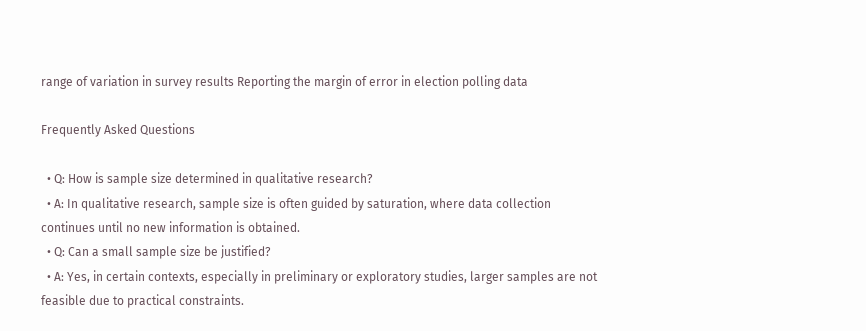range of variation in survey results Reporting the margin of error in election polling data

Frequently Asked Questions

  • Q: How is sample size determined in qualitative research?
  • A: In qualitative research, sample size is often guided by saturation, where data collection continues until no new information is obtained.
  • Q: Can a small sample size be justified?
  • A: Yes, in certain contexts, especially in preliminary or exploratory studies, larger samples are not feasible due to practical constraints.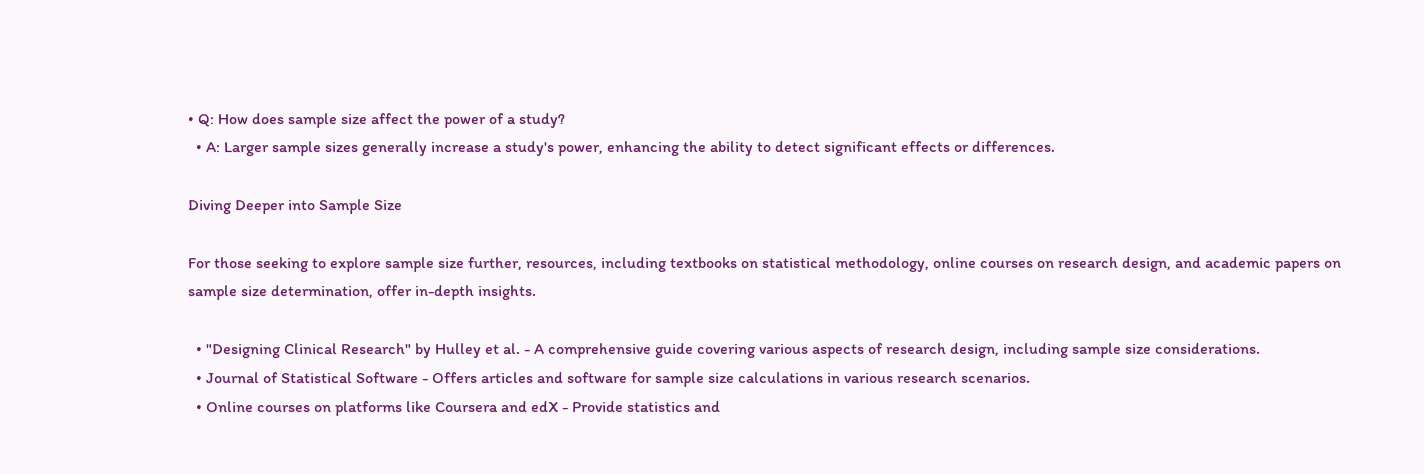• Q: How does sample size affect the power of a study?
  • A: Larger sample sizes generally increase a study's power, enhancing the ability to detect significant effects or differences.

Diving Deeper into Sample Size

For those seeking to explore sample size further, resources, including textbooks on statistical methodology, online courses on research design, and academic papers on sample size determination, offer in-depth insights.

  • "Designing Clinical Research" by Hulley et al. - A comprehensive guide covering various aspects of research design, including sample size considerations.
  • Journal of Statistical Software - Offers articles and software for sample size calculations in various research scenarios.
  • Online courses on platforms like Coursera and edX - Provide statistics and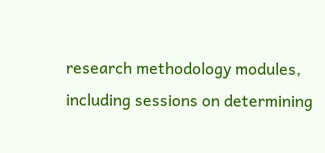research methodology modules, including sessions on determining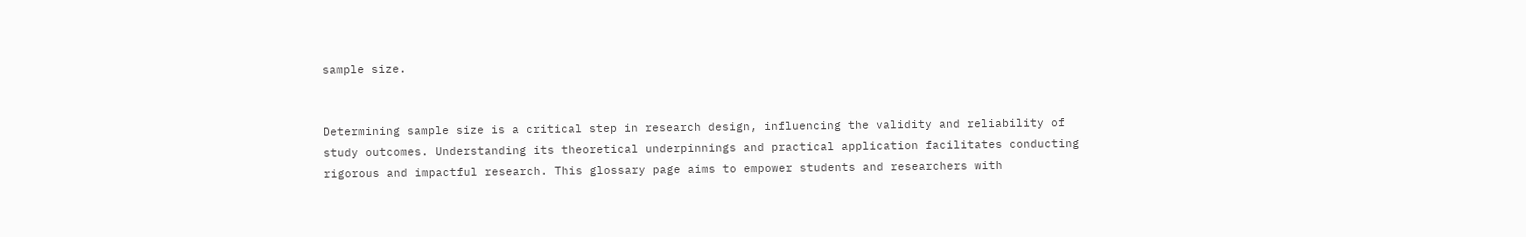sample size.


Determining sample size is a critical step in research design, influencing the validity and reliability of study outcomes. Understanding its theoretical underpinnings and practical application facilitates conducting rigorous and impactful research. This glossary page aims to empower students and researchers with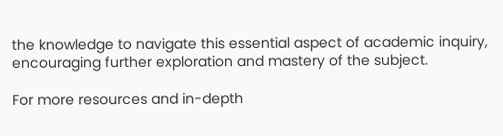the knowledge to navigate this essential aspect of academic inquiry, encouraging further exploration and mastery of the subject.

For more resources and in-depth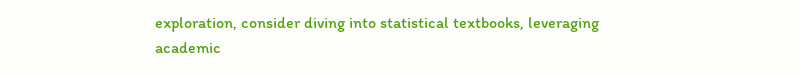exploration, consider diving into statistical textbooks, leveraging academic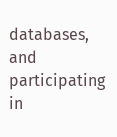databases, and participating in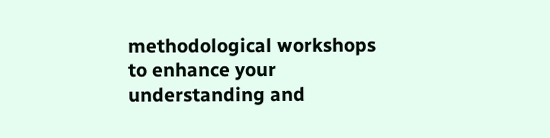methodological workshops to enhance your understanding and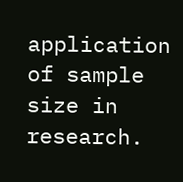application of sample size in research.